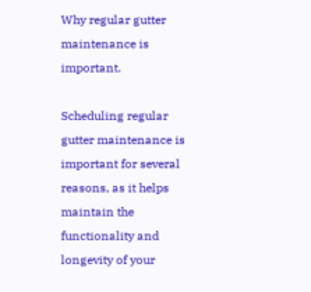Why regular gutter maintenance is important.

Scheduling regular gutter maintenance is important for several reasons, as it helps maintain the functionality and longevity of your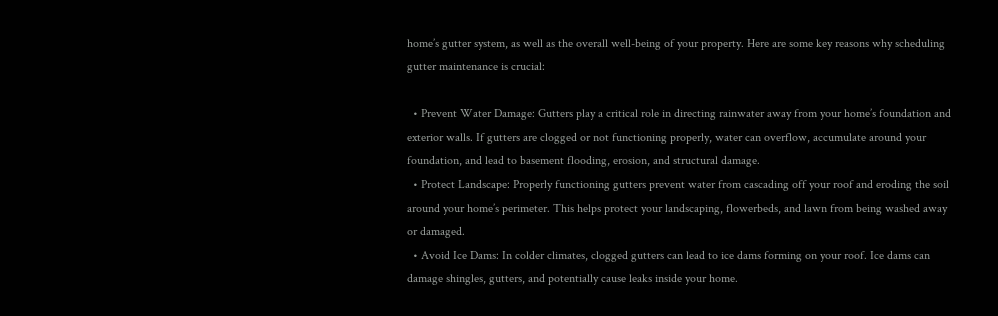home’s gutter system, as well as the overall well-being of your property. Here are some key reasons why scheduling gutter maintenance is crucial:

  • Prevent Water Damage: Gutters play a critical role in directing rainwater away from your home’s foundation and exterior walls. If gutters are clogged or not functioning properly, water can overflow, accumulate around your foundation, and lead to basement flooding, erosion, and structural damage.
  • Protect Landscape: Properly functioning gutters prevent water from cascading off your roof and eroding the soil around your home’s perimeter. This helps protect your landscaping, flowerbeds, and lawn from being washed away or damaged.
  • Avoid Ice Dams: In colder climates, clogged gutters can lead to ice dams forming on your roof. Ice dams can damage shingles, gutters, and potentially cause leaks inside your home.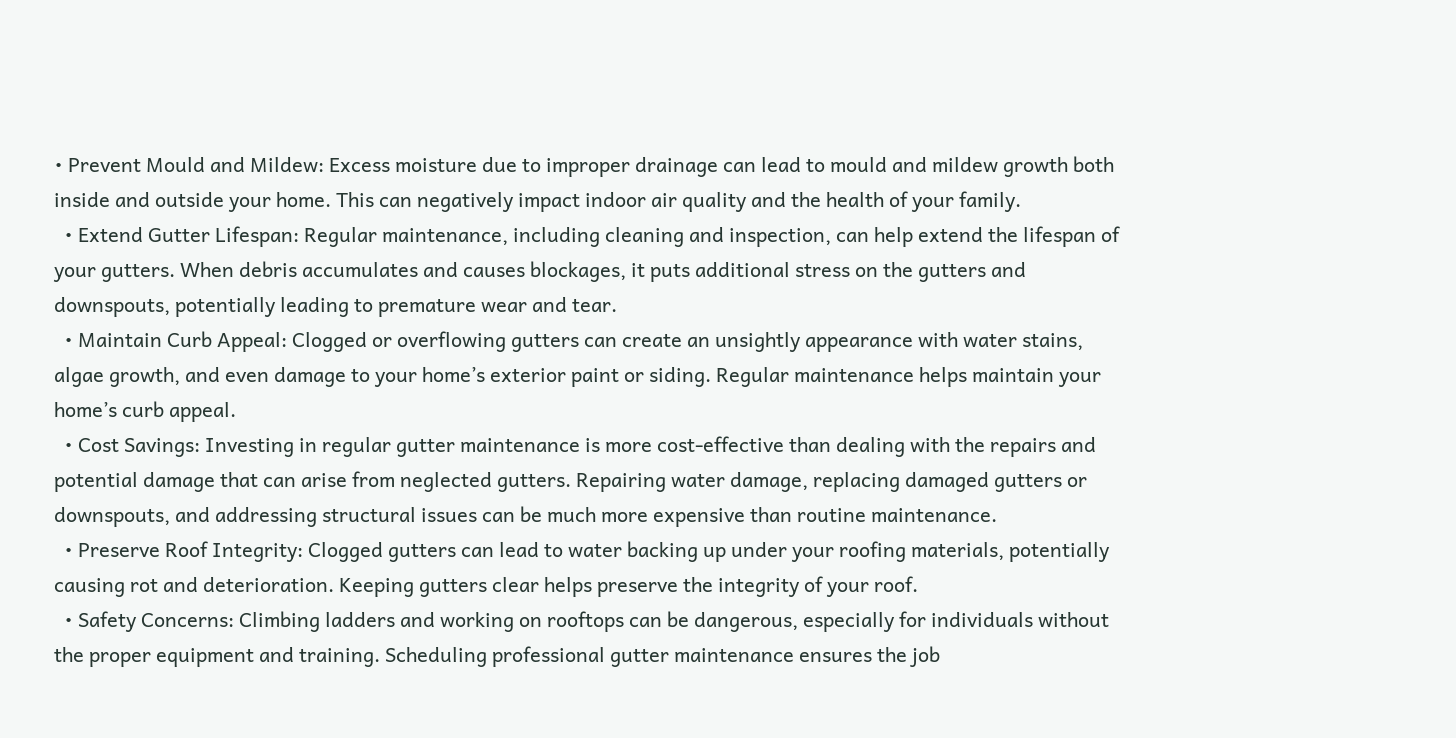• Prevent Mould and Mildew: Excess moisture due to improper drainage can lead to mould and mildew growth both inside and outside your home. This can negatively impact indoor air quality and the health of your family.
  • Extend Gutter Lifespan: Regular maintenance, including cleaning and inspection, can help extend the lifespan of your gutters. When debris accumulates and causes blockages, it puts additional stress on the gutters and downspouts, potentially leading to premature wear and tear.
  • Maintain Curb Appeal: Clogged or overflowing gutters can create an unsightly appearance with water stains, algae growth, and even damage to your home’s exterior paint or siding. Regular maintenance helps maintain your home’s curb appeal.
  • Cost Savings: Investing in regular gutter maintenance is more cost-effective than dealing with the repairs and potential damage that can arise from neglected gutters. Repairing water damage, replacing damaged gutters or downspouts, and addressing structural issues can be much more expensive than routine maintenance.
  • Preserve Roof Integrity: Clogged gutters can lead to water backing up under your roofing materials, potentially causing rot and deterioration. Keeping gutters clear helps preserve the integrity of your roof.
  • Safety Concerns: Climbing ladders and working on rooftops can be dangerous, especially for individuals without the proper equipment and training. Scheduling professional gutter maintenance ensures the job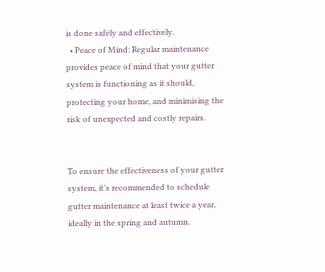is done safely and effectively.
  • Peace of Mind: Regular maintenance provides peace of mind that your gutter system is functioning as it should, protecting your home, and minimising the risk of unexpected and costly repairs.


To ensure the effectiveness of your gutter system, it’s recommended to schedule gutter maintenance at least twice a year, ideally in the spring and autumn.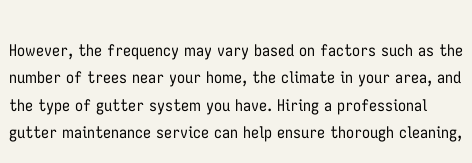However, the frequency may vary based on factors such as the number of trees near your home, the climate in your area, and the type of gutter system you have. Hiring a professional gutter maintenance service can help ensure thorough cleaning,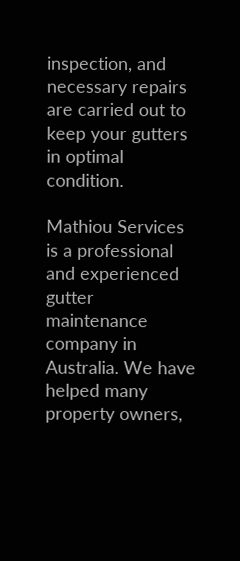inspection, and necessary repairs are carried out to keep your gutters in optimal condition.

Mathiou Services is a professional and experienced gutter maintenance company in Australia. We have helped many property owners,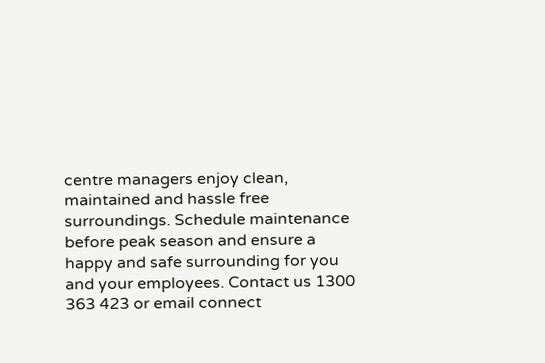centre managers enjoy clean, maintained and hassle free surroundings. Schedule maintenance before peak season and ensure a happy and safe surrounding for you and your employees. Contact us 1300 363 423 or email connect